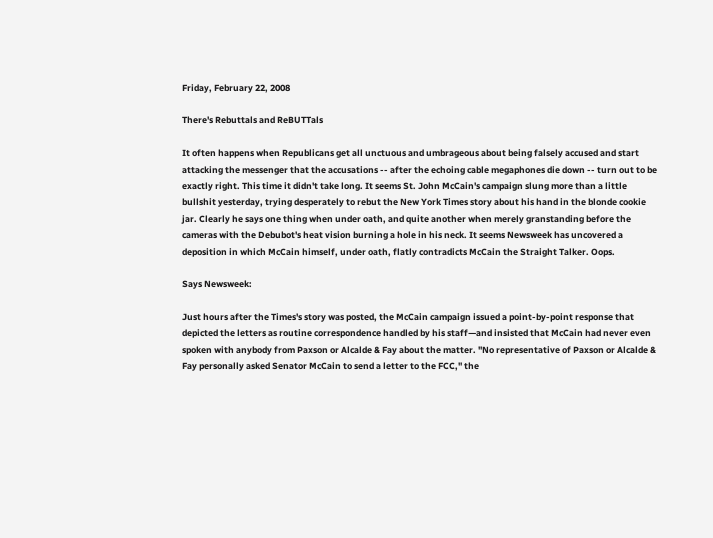Friday, February 22, 2008

There's Rebuttals and ReBUTTals

It often happens when Republicans get all unctuous and umbrageous about being falsely accused and start attacking the messenger that the accusations -- after the echoing cable megaphones die down -- turn out to be exactly right. This time it didn't take long. It seems St. John McCain's campaign slung more than a little bullshit yesterday, trying desperately to rebut the New York Times story about his hand in the blonde cookie jar. Clearly he says one thing when under oath, and quite another when merely granstanding before the cameras with the Debubot's heat vision burning a hole in his neck. It seems Newsweek has uncovered a deposition in which McCain himself, under oath, flatly contradicts McCain the Straight Talker. Oops.

Says Newsweek:

Just hours after the Times's story was posted, the McCain campaign issued a point-by-point response that depicted the letters as routine correspondence handled by his staff—and insisted that McCain had never even spoken with anybody from Paxson or Alcalde & Fay about the matter. "No representative of Paxson or Alcalde & Fay personally asked Senator McCain to send a letter to the FCC," the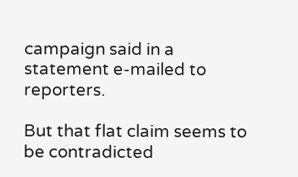campaign said in a statement e-mailed to reporters.

But that flat claim seems to be contradicted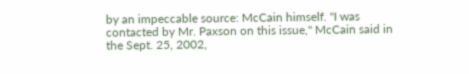by an impeccable source: McCain himself. "I was contacted by Mr. Paxson on this issue," McCain said in the Sept. 25, 2002,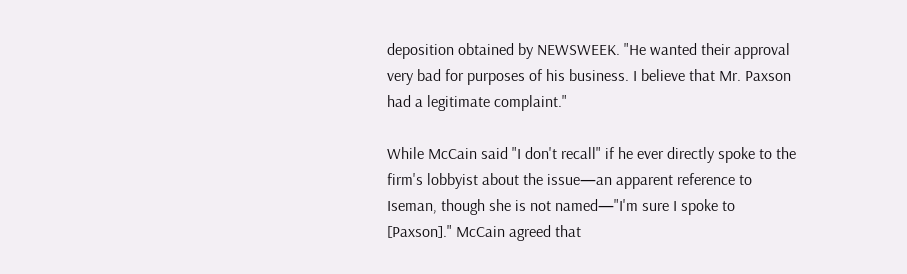deposition obtained by NEWSWEEK. "He wanted their approval very bad for purposes of his business. I believe that Mr. Paxson had a legitimate complaint."

While McCain said "I don't recall" if he ever directly spoke to the firm's lobbyist about the issue—an apparent reference to Iseman, though she is not named—"I'm sure I spoke to [Paxson]." McCain agreed that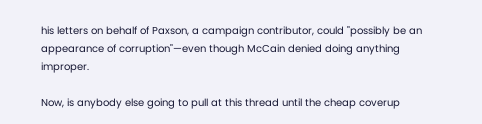his letters on behalf of Paxson, a campaign contributor, could "possibly be an appearance of corruption"—even though McCain denied doing anything improper.

Now, is anybody else going to pull at this thread until the cheap coverup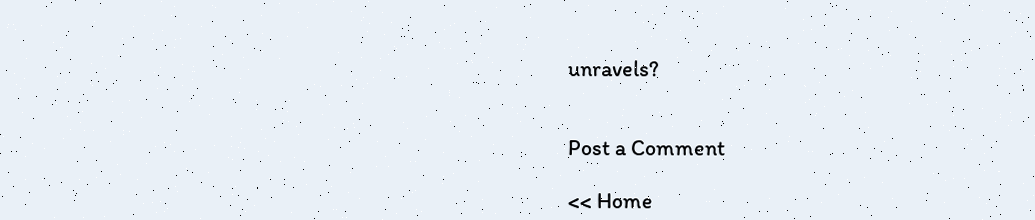unravels?


Post a Comment

<< Home